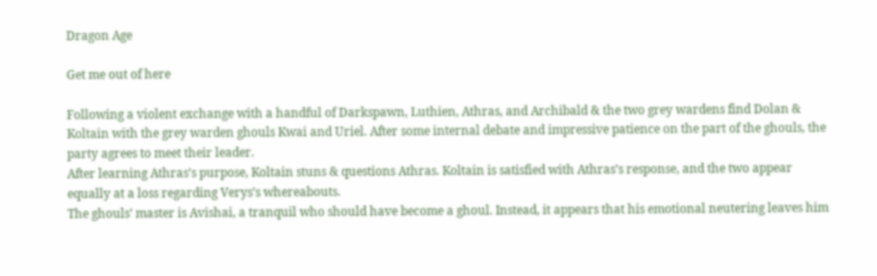Dragon Age

Get me out of here

Following a violent exchange with a handful of Darkspawn, Luthien, Athras, and Archibald & the two grey wardens find Dolan & Koltain with the grey warden ghouls Kwai and Uriel. After some internal debate and impressive patience on the part of the ghouls, the party agrees to meet their leader.
After learning Athras’s purpose, Koltain stuns & questions Athras. Koltain is satisfied with Athras’s response, and the two appear equally at a loss regarding Verys’s whereabouts.
The ghouls’ master is Avishai, a tranquil who should have become a ghoul. Instead, it appears that his emotional neutering leaves him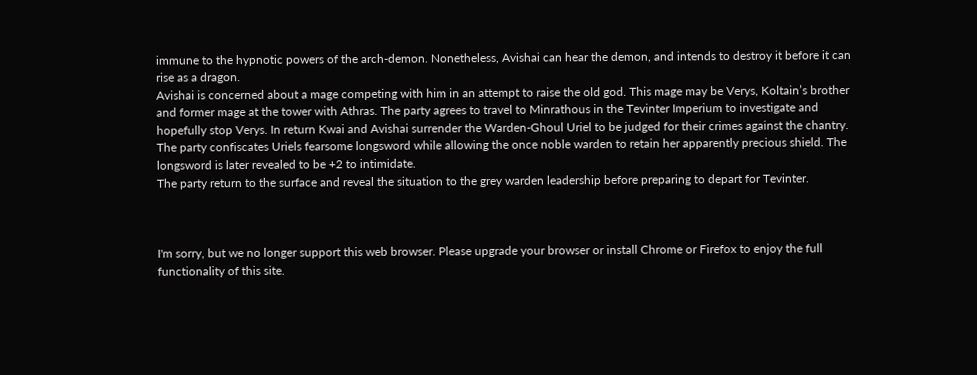immune to the hypnotic powers of the arch-demon. Nonetheless, Avishai can hear the demon, and intends to destroy it before it can rise as a dragon.
Avishai is concerned about a mage competing with him in an attempt to raise the old god. This mage may be Verys, Koltain’s brother and former mage at the tower with Athras. The party agrees to travel to Minrathous in the Tevinter Imperium to investigate and hopefully stop Verys. In return Kwai and Avishai surrender the Warden-Ghoul Uriel to be judged for their crimes against the chantry.
The party confiscates Uriels fearsome longsword while allowing the once noble warden to retain her apparently precious shield. The longsword is later revealed to be +2 to intimidate.
The party return to the surface and reveal the situation to the grey warden leadership before preparing to depart for Tevinter.



I'm sorry, but we no longer support this web browser. Please upgrade your browser or install Chrome or Firefox to enjoy the full functionality of this site.